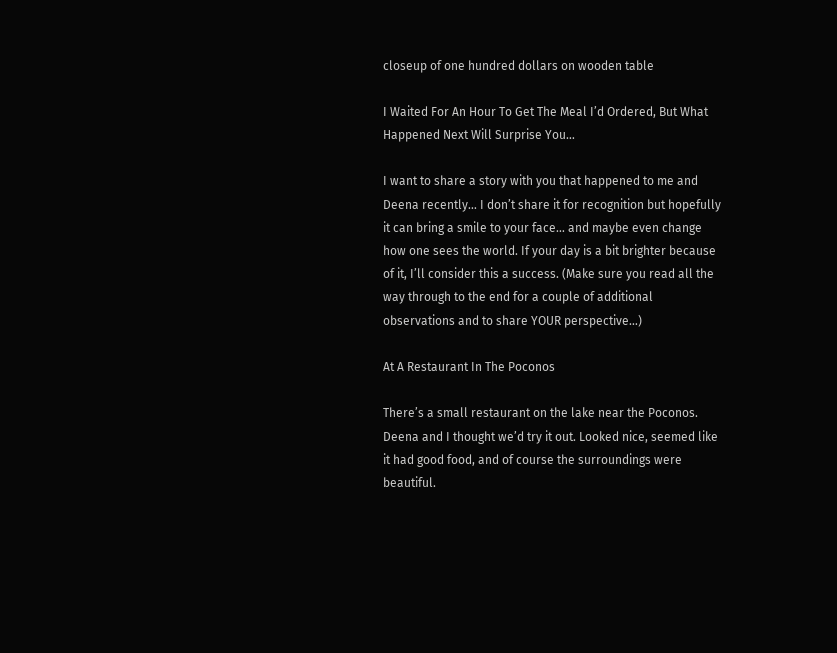closeup of one hundred dollars on wooden table

I Waited For An Hour To Get The Meal I’d Ordered, But What Happened Next Will Surprise You…

I want to share a story with you that happened to me and Deena recently… I don’t share it for recognition but hopefully it can bring a smile to your face… and maybe even change how one sees the world. If your day is a bit brighter because of it, I’ll consider this a success. (Make sure you read all the way through to the end for a couple of additional observations and to share YOUR perspective…)

At A Restaurant In The Poconos

There’s a small restaurant on the lake near the Poconos. Deena and I thought we’d try it out. Looked nice, seemed like it had good food, and of course the surroundings were beautiful.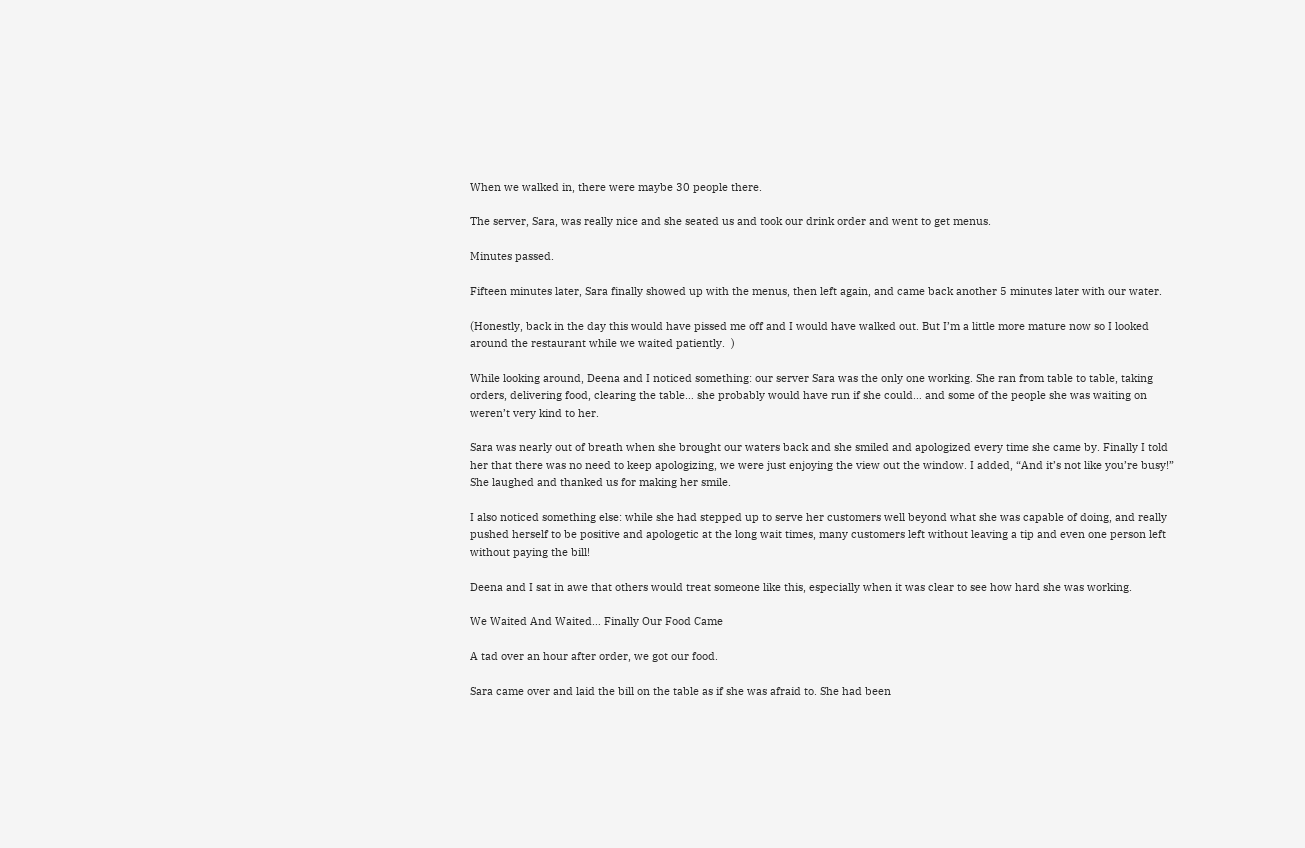When we walked in, there were maybe 30 people there.

The server, Sara, was really nice and she seated us and took our drink order and went to get menus.

Minutes passed.

Fifteen minutes later, Sara finally showed up with the menus, then left again, and came back another 5 minutes later with our water.

(Honestly, back in the day this would have pissed me off and I would have walked out. But I’m a little more mature now so I looked around the restaurant while we waited patiently.  )

While looking around, Deena and I noticed something: our server Sara was the only one working. She ran from table to table, taking orders, delivering food, clearing the table… she probably would have run if she could… and some of the people she was waiting on weren’t very kind to her.

Sara was nearly out of breath when she brought our waters back and she smiled and apologized every time she came by. Finally I told her that there was no need to keep apologizing, we were just enjoying the view out the window. I added, “And it’s not like you’re busy!” She laughed and thanked us for making her smile.

I also noticed something else: while she had stepped up to serve her customers well beyond what she was capable of doing, and really pushed herself to be positive and apologetic at the long wait times, many customers left without leaving a tip and even one person left without paying the bill!

Deena and I sat in awe that others would treat someone like this, especially when it was clear to see how hard she was working.

We Waited And Waited… Finally Our Food Came

A tad over an hour after order, we got our food.

Sara came over and laid the bill on the table as if she was afraid to. She had been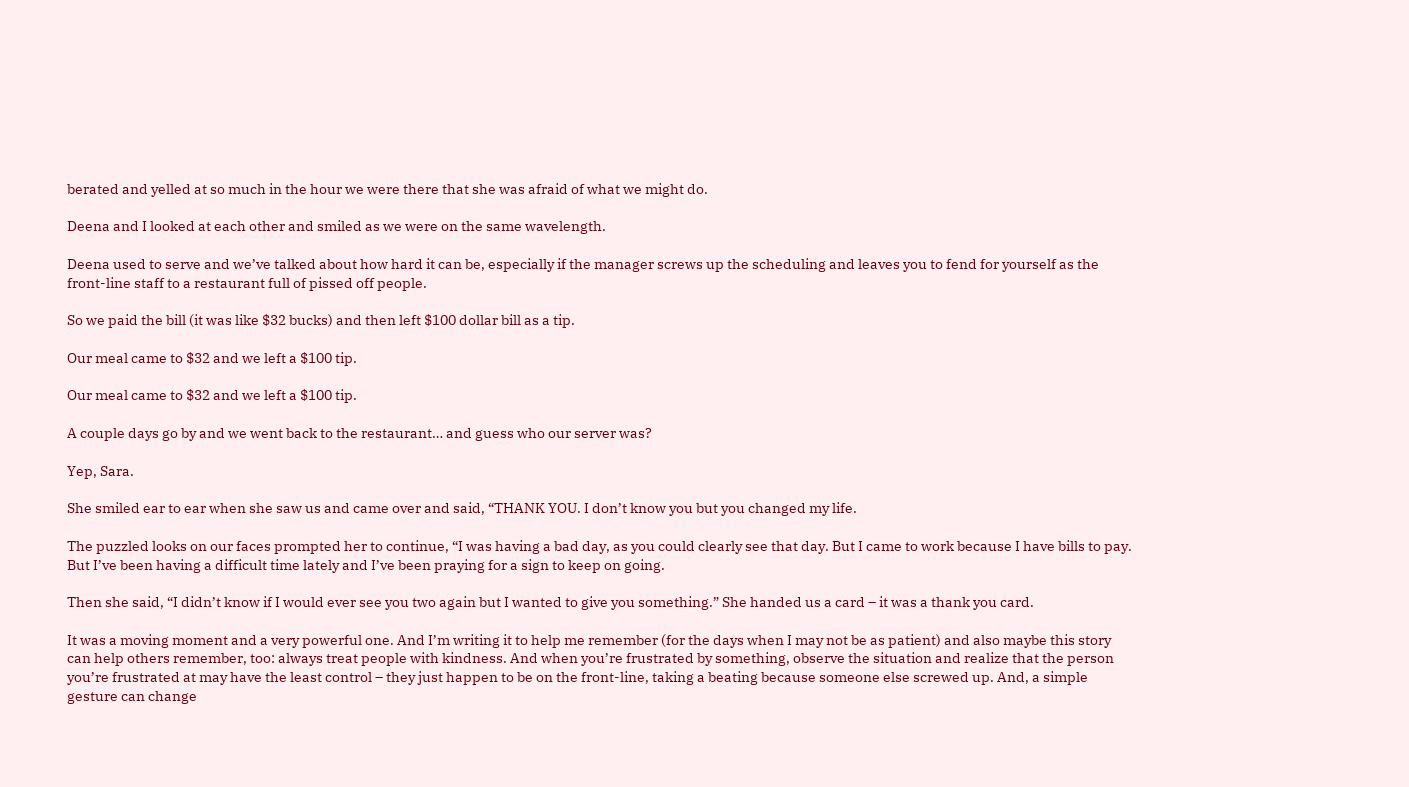berated and yelled at so much in the hour we were there that she was afraid of what we might do.

Deena and I looked at each other and smiled as we were on the same wavelength.

Deena used to serve and we’ve talked about how hard it can be, especially if the manager screws up the scheduling and leaves you to fend for yourself as the front-line staff to a restaurant full of pissed off people.

So we paid the bill (it was like $32 bucks) and then left $100 dollar bill as a tip.

Our meal came to $32 and we left a $100 tip.

Our meal came to $32 and we left a $100 tip.

A couple days go by and we went back to the restaurant… and guess who our server was?

Yep, Sara.

She smiled ear to ear when she saw us and came over and said, “THANK YOU. I don’t know you but you changed my life.

The puzzled looks on our faces prompted her to continue, “I was having a bad day, as you could clearly see that day. But I came to work because I have bills to pay. But I’ve been having a difficult time lately and I’ve been praying for a sign to keep on going.

Then she said, “I didn’t know if I would ever see you two again but I wanted to give you something.” She handed us a card – it was a thank you card.

It was a moving moment and a very powerful one. And I’m writing it to help me remember (for the days when I may not be as patient) and also maybe this story can help others remember, too: always treat people with kindness. And when you’re frustrated by something, observe the situation and realize that the person you’re frustrated at may have the least control – they just happen to be on the front-line, taking a beating because someone else screwed up. And, a simple gesture can change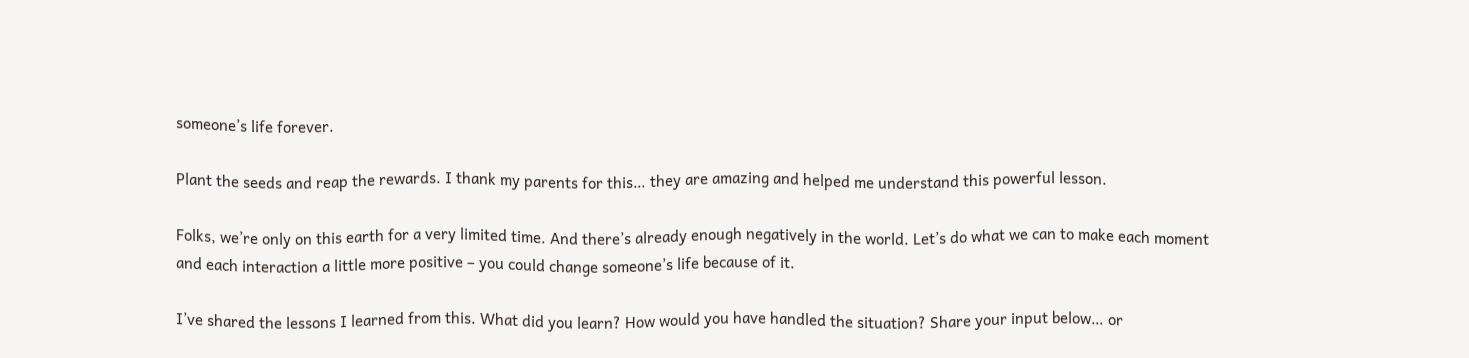someone’s life forever.

Plant the seeds and reap the rewards. I thank my parents for this… they are amazing and helped me understand this powerful lesson.

Folks, we’re only on this earth for a very limited time. And there’s already enough negatively in the world. Let’s do what we can to make each moment and each interaction a little more positive – you could change someone’s life because of it.

I’ve shared the lessons I learned from this. What did you learn? How would you have handled the situation? Share your input below… or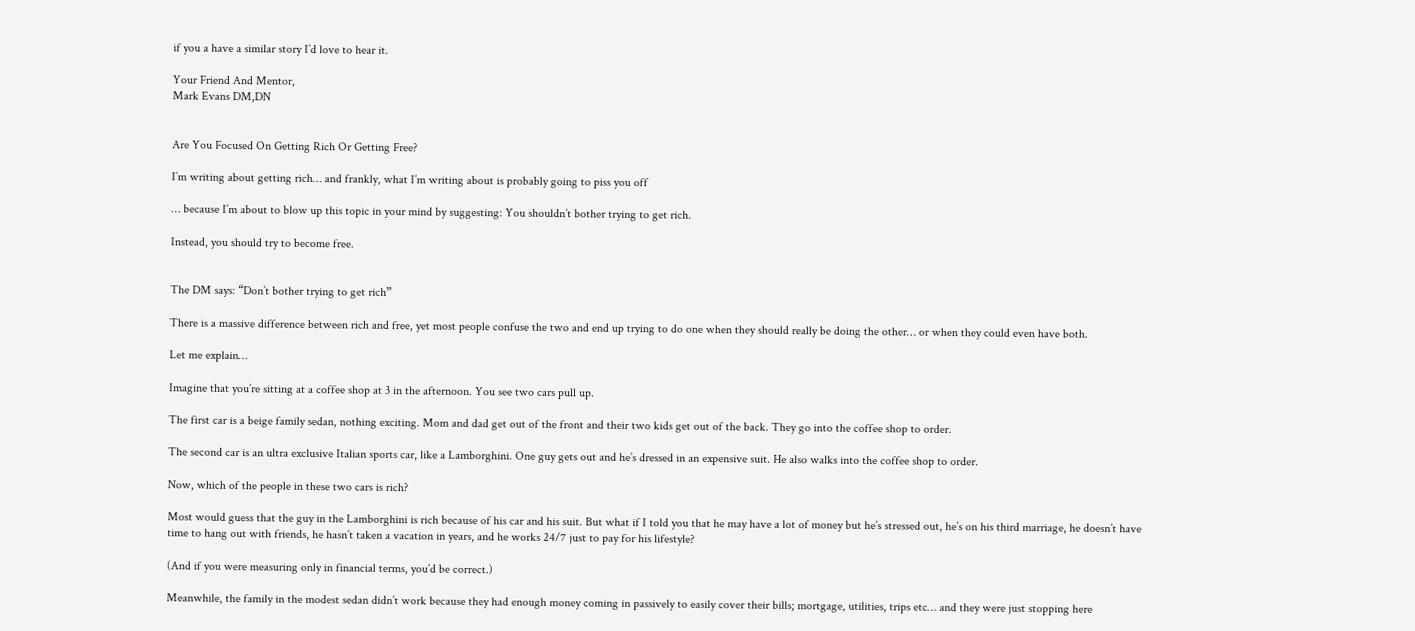if you a have a similar story I’d love to hear it.

Your Friend And Mentor,
Mark Evans DM,DN


Are You Focused On Getting Rich Or Getting Free?

I’m writing about getting rich… and frankly, what I’m writing about is probably going to piss you off

… because I’m about to blow up this topic in your mind by suggesting: You shouldn’t bother trying to get rich.

Instead, you should try to become free.


The DM says: “Don’t bother trying to get rich”

There is a massive difference between rich and free, yet most people confuse the two and end up trying to do one when they should really be doing the other… or when they could even have both.

Let me explain…

Imagine that you’re sitting at a coffee shop at 3 in the afternoon. You see two cars pull up.

The first car is a beige family sedan, nothing exciting. Mom and dad get out of the front and their two kids get out of the back. They go into the coffee shop to order.

The second car is an ultra exclusive Italian sports car, like a Lamborghini. One guy gets out and he’s dressed in an expensive suit. He also walks into the coffee shop to order.

Now, which of the people in these two cars is rich?

Most would guess that the guy in the Lamborghini is rich because of his car and his suit. But what if I told you that he may have a lot of money but he’s stressed out, he’s on his third marriage, he doesn’t have time to hang out with friends, he hasn’t taken a vacation in years, and he works 24/7 just to pay for his lifestyle?

(And if you were measuring only in financial terms, you’d be correct.)

Meanwhile, the family in the modest sedan didn’t work because they had enough money coming in passively to easily cover their bills; mortgage, utilities, trips etc… and they were just stopping here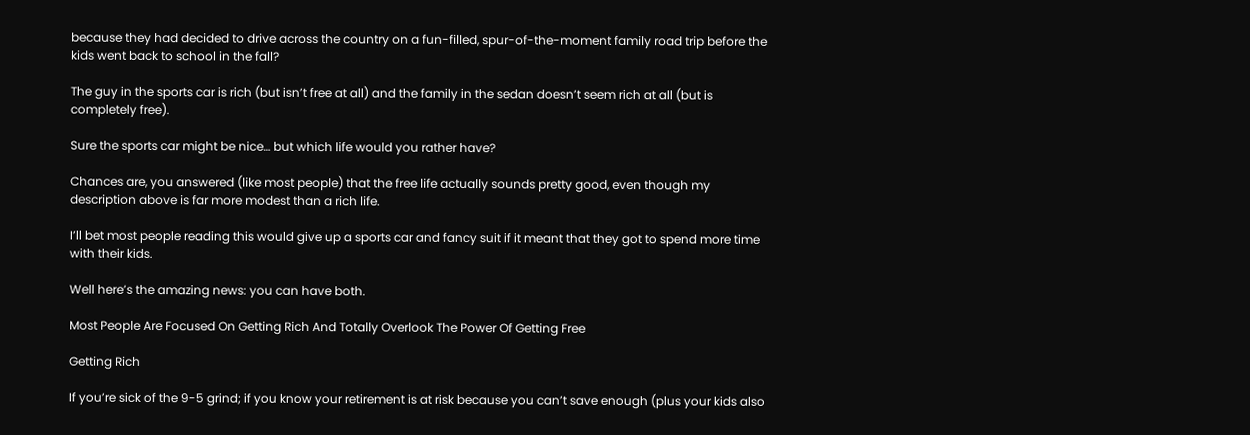because they had decided to drive across the country on a fun-filled, spur-of-the-moment family road trip before the kids went back to school in the fall?

The guy in the sports car is rich (but isn’t free at all) and the family in the sedan doesn’t seem rich at all (but is completely free).

Sure the sports car might be nice… but which life would you rather have?

Chances are, you answered (like most people) that the free life actually sounds pretty good, even though my description above is far more modest than a rich life.

I’ll bet most people reading this would give up a sports car and fancy suit if it meant that they got to spend more time with their kids.

Well here’s the amazing news: you can have both.

Most People Are Focused On Getting Rich And Totally Overlook The Power Of Getting Free

Getting Rich

If you’re sick of the 9-5 grind; if you know your retirement is at risk because you can’t save enough (plus your kids also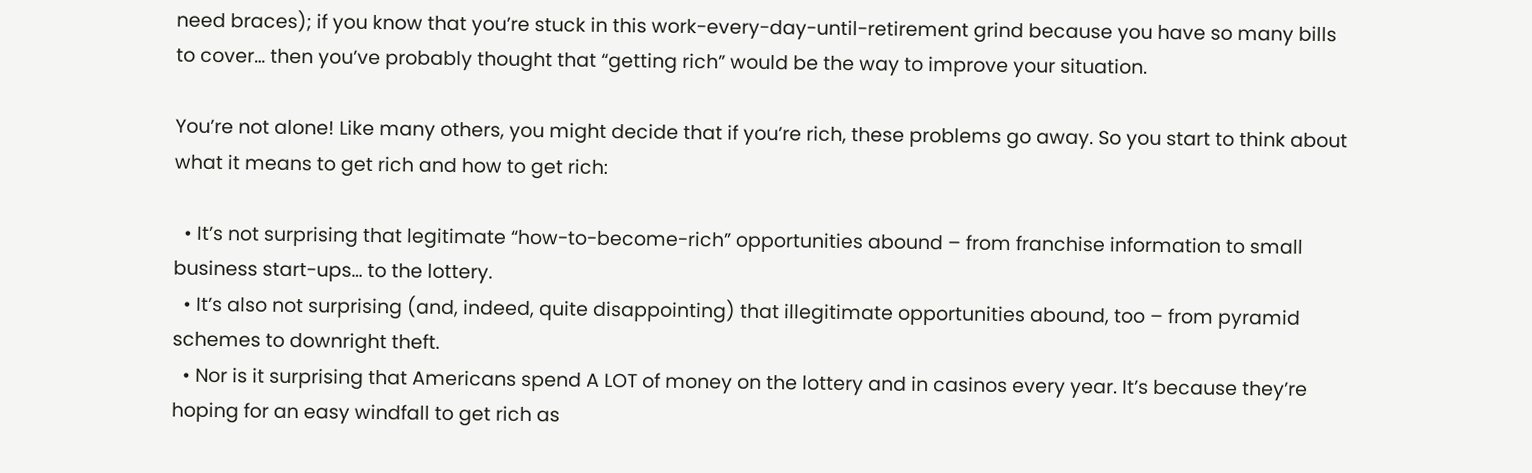need braces); if you know that you’re stuck in this work-every-day-until-retirement grind because you have so many bills to cover… then you’ve probably thought that “getting rich” would be the way to improve your situation.

You’re not alone! Like many others, you might decide that if you’re rich, these problems go away. So you start to think about what it means to get rich and how to get rich:

  • It’s not surprising that legitimate “how-to-become-rich” opportunities abound – from franchise information to small business start-ups… to the lottery.
  • It’s also not surprising (and, indeed, quite disappointing) that illegitimate opportunities abound, too – from pyramid schemes to downright theft.
  • Nor is it surprising that Americans spend A LOT of money on the lottery and in casinos every year. It’s because they’re hoping for an easy windfall to get rich as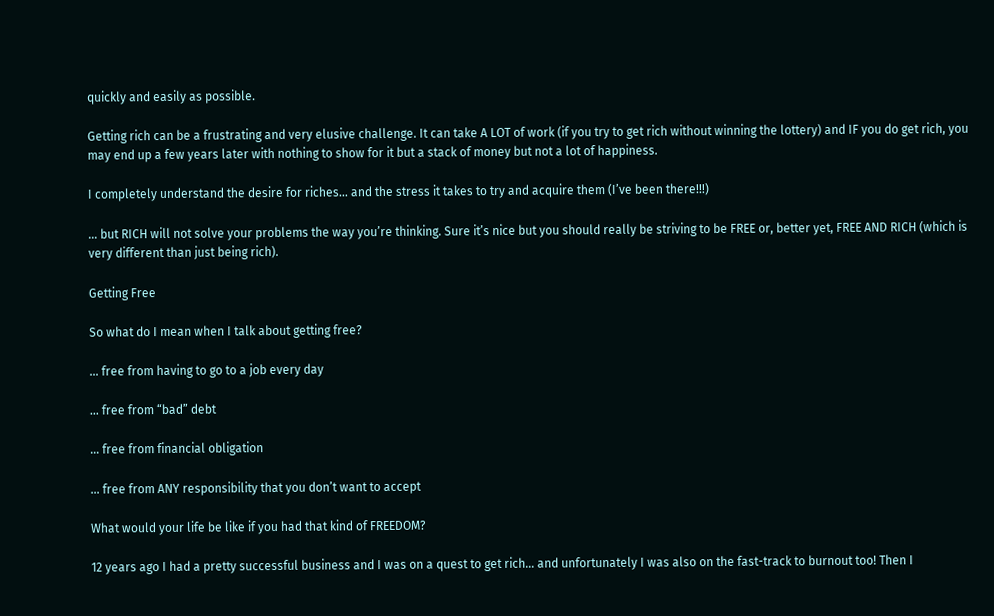quickly and easily as possible.

Getting rich can be a frustrating and very elusive challenge. It can take A LOT of work (if you try to get rich without winning the lottery) and IF you do get rich, you may end up a few years later with nothing to show for it but a stack of money but not a lot of happiness.

I completely understand the desire for riches… and the stress it takes to try and acquire them (I’ve been there!!!)

… but RICH will not solve your problems the way you’re thinking. Sure it’s nice but you should really be striving to be FREE or, better yet, FREE AND RICH (which is very different than just being rich).

Getting Free

So what do I mean when I talk about getting free?

… free from having to go to a job every day

… free from “bad” debt

… free from financial obligation

… free from ANY responsibility that you don’t want to accept

What would your life be like if you had that kind of FREEDOM?

12 years ago I had a pretty successful business and I was on a quest to get rich… and unfortunately I was also on the fast-track to burnout too! Then I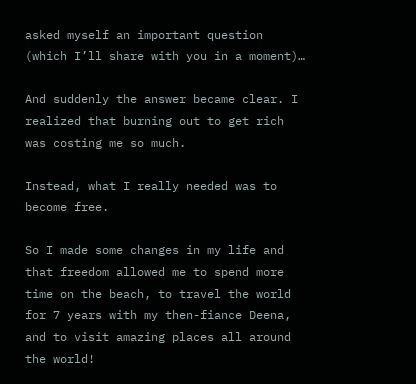asked myself an important question (which I’ll share with you in a moment)…

And suddenly the answer became clear. I realized that burning out to get rich was costing me so much.

Instead, what I really needed was to become free.

So I made some changes in my life and that freedom allowed me to spend more time on the beach, to travel the world for 7 years with my then-fiance Deena, and to visit amazing places all around the world!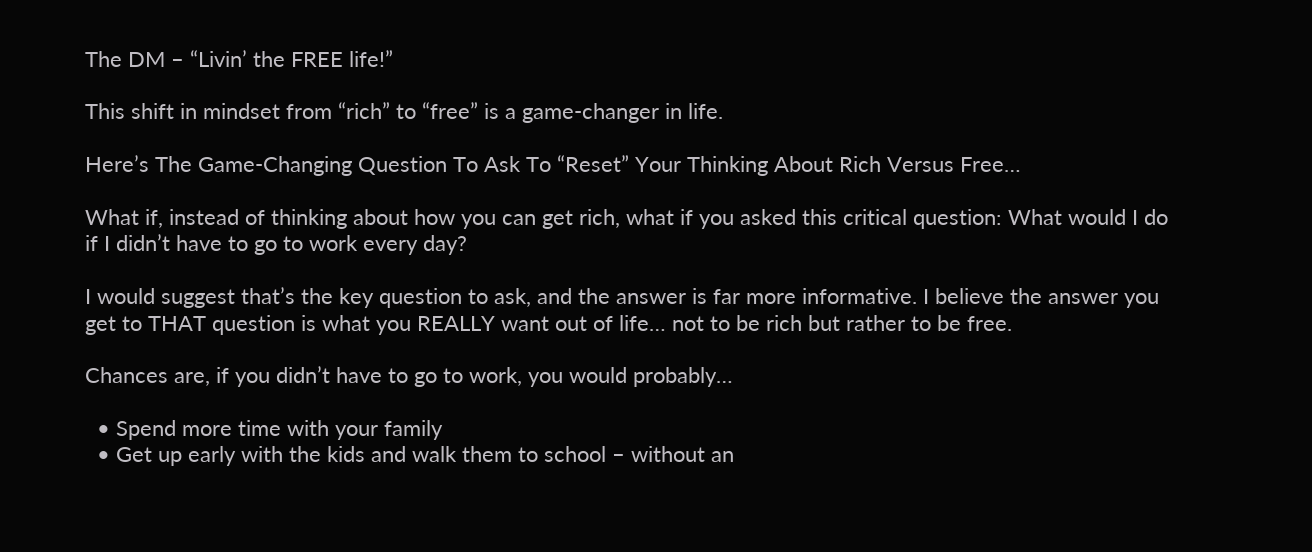The DM – “Livin’ the FREE life!”

This shift in mindset from “rich” to “free” is a game-changer in life.

Here’s The Game-Changing Question To Ask To “Reset” Your Thinking About Rich Versus Free…

What if, instead of thinking about how you can get rich, what if you asked this critical question: What would I do if I didn’t have to go to work every day?

I would suggest that’s the key question to ask, and the answer is far more informative. I believe the answer you get to THAT question is what you REALLY want out of life… not to be rich but rather to be free.

Chances are, if you didn’t have to go to work, you would probably…

  • Spend more time with your family
  • Get up early with the kids and walk them to school – without an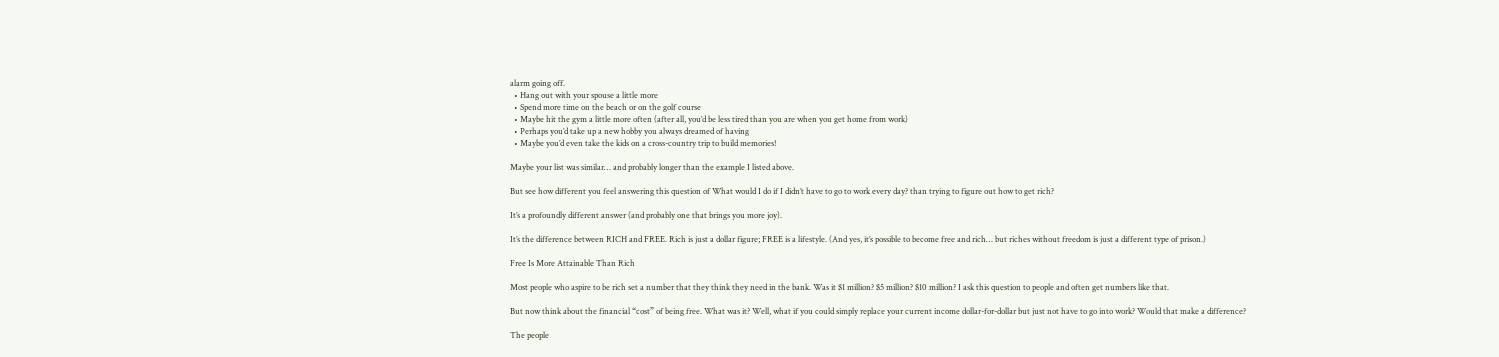alarm going off.
  • Hang out with your spouse a little more
  • Spend more time on the beach or on the golf course
  • Maybe hit the gym a little more often (after all, you’d be less tired than you are when you get home from work)
  • Perhaps you’d take up a new hobby you always dreamed of having
  • Maybe you’d even take the kids on a cross-country trip to build memories!

Maybe your list was similar… and probably longer than the example I listed above.

But see how different you feel answering this question of What would I do if I didn’t have to go to work every day? than trying to figure out how to get rich?

It’s a profoundly different answer (and probably one that brings you more joy).

It’s the difference between RICH and FREE. Rich is just a dollar figure; FREE is a lifestyle. (And yes, it’s possible to become free and rich… but riches without freedom is just a different type of prison.)

Free Is More Attainable Than Rich

Most people who aspire to be rich set a number that they think they need in the bank. Was it $1 million? $5 million? $10 million? I ask this question to people and often get numbers like that.

But now think about the financial “cost” of being free. What was it? Well, what if you could simply replace your current income dollar-for-dollar but just not have to go into work? Would that make a difference?

The people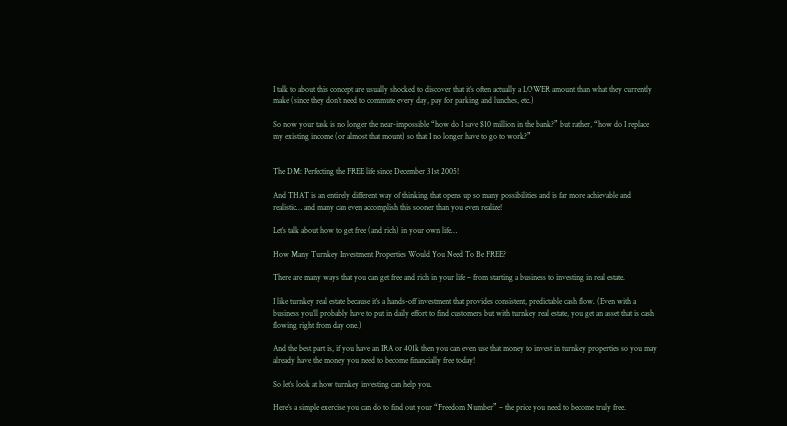I talk to about this concept are usually shocked to discover that it’s often actually a LOWER amount than what they currently make (since they don’t need to commute every day, pay for parking and lunches, etc.)

So now your task is no longer the near-impossible “how do I save $10 million in the bank?” but rather, “how do I replace my existing income (or almost that mount) so that I no longer have to go to work?”


The DM: Perfecting the FREE life since December 31st 2005!

And THAT is an entirely different way of thinking that opens up so many possibilities and is far more achievable and realistic… and many can even accomplish this sooner than you even realize!

Let’s talk about how to get free (and rich) in your own life…

How Many Turnkey Investment Properties Would You Need To Be FREE?

There are many ways that you can get free and rich in your life – from starting a business to investing in real estate.

I like turnkey real estate because it’s a hands-off investment that provides consistent, predictable cash flow. (Even with a business you’ll probably have to put in daily effort to find customers but with turnkey real estate, you get an asset that is cash flowing right from day one.)

And the best part is, if you have an IRA or 401k then you can even use that money to invest in turnkey properties so you may already have the money you need to become financially free today!

So let’s look at how turnkey investing can help you.

Here’s a simple exercise you can do to find out your “Freedom Number” – the price you need to become truly free.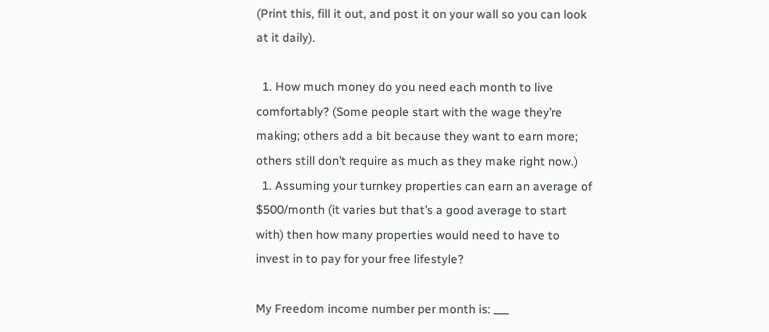(Print this, fill it out, and post it on your wall so you can look at it daily).

  1. How much money do you need each month to live comfortably? (Some people start with the wage they’re making; others add a bit because they want to earn more; others still don’t require as much as they make right now.)
  1. Assuming your turnkey properties can earn an average of $500/month (it varies but that’s a good average to start with) then how many properties would need to have to invest in to pay for your free lifestyle?

My Freedom income number per month is: ___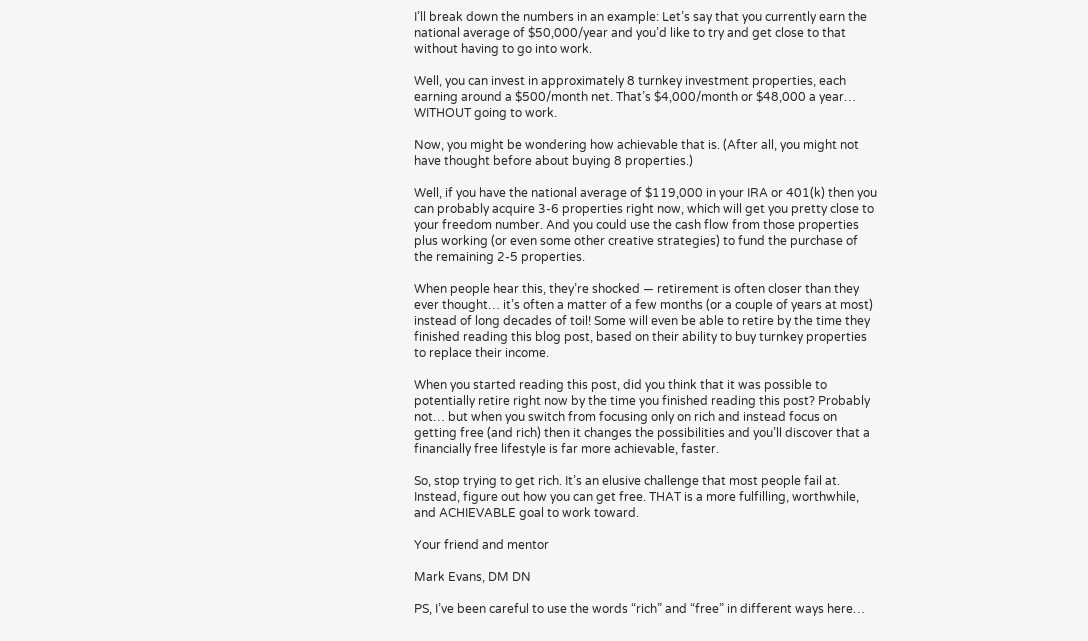I’ll break down the numbers in an example: Let’s say that you currently earn the national average of $50,000/year and you’d like to try and get close to that without having to go into work.

Well, you can invest in approximately 8 turnkey investment properties, each earning around a $500/month net. That’s $4,000/month or $48,000 a year… WITHOUT going to work.

Now, you might be wondering how achievable that is. (After all, you might not have thought before about buying 8 properties.)

Well, if you have the national average of $119,000 in your IRA or 401(k) then you can probably acquire 3-6 properties right now, which will get you pretty close to your freedom number. And you could use the cash flow from those properties plus working (or even some other creative strategies) to fund the purchase of the remaining 2-5 properties.

When people hear this, they’re shocked — retirement is often closer than they ever thought… it’s often a matter of a few months (or a couple of years at most) instead of long decades of toil! Some will even be able to retire by the time they finished reading this blog post, based on their ability to buy turnkey properties to replace their income.

When you started reading this post, did you think that it was possible to potentially retire right now by the time you finished reading this post? Probably not… but when you switch from focusing only on rich and instead focus on getting free (and rich) then it changes the possibilities and you’ll discover that a financially free lifestyle is far more achievable, faster.

So, stop trying to get rich. It’s an elusive challenge that most people fail at. Instead, figure out how you can get free. THAT is a more fulfilling, worthwhile, and ACHIEVABLE goal to work toward.

Your friend and mentor

Mark Evans, DM DN

PS, I’ve been careful to use the words “rich” and “free” in different ways here…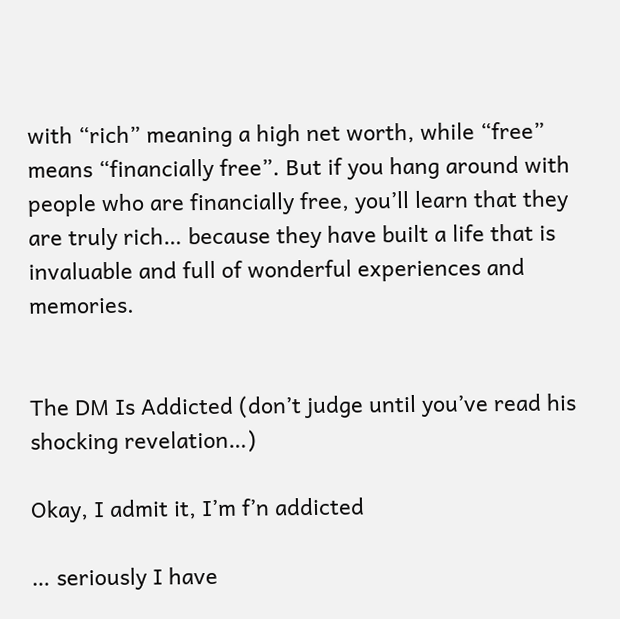with “rich” meaning a high net worth, while “free” means “financially free”. But if you hang around with people who are financially free, you’ll learn that they are truly rich… because they have built a life that is invaluable and full of wonderful experiences and memories.


The DM Is Addicted (don’t judge until you’ve read his shocking revelation…)

Okay, I admit it, I’m f’n addicted

… seriously I have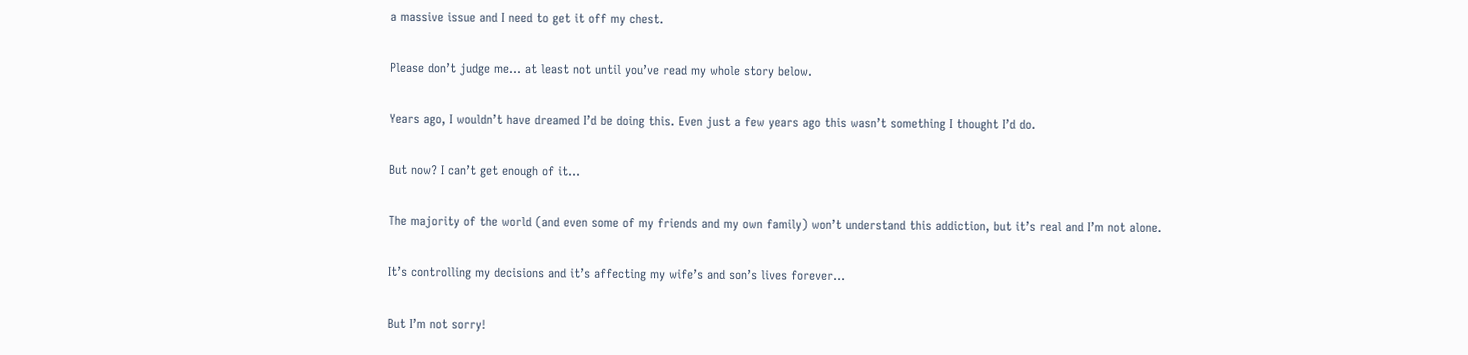a massive issue and I need to get it off my chest.

Please don’t judge me… at least not until you’ve read my whole story below.

Years ago, I wouldn’t have dreamed I’d be doing this. Even just a few years ago this wasn’t something I thought I’d do.

But now? I can’t get enough of it…

The majority of the world (and even some of my friends and my own family) won’t understand this addiction, but it’s real and I’m not alone.

It’s controlling my decisions and it’s affecting my wife’s and son’s lives forever…

But I’m not sorry!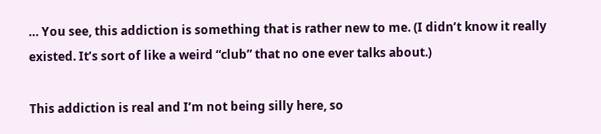… You see, this addiction is something that is rather new to me. (I didn’t know it really existed. It’s sort of like a weird “club” that no one ever talks about.)

This addiction is real and I’m not being silly here, so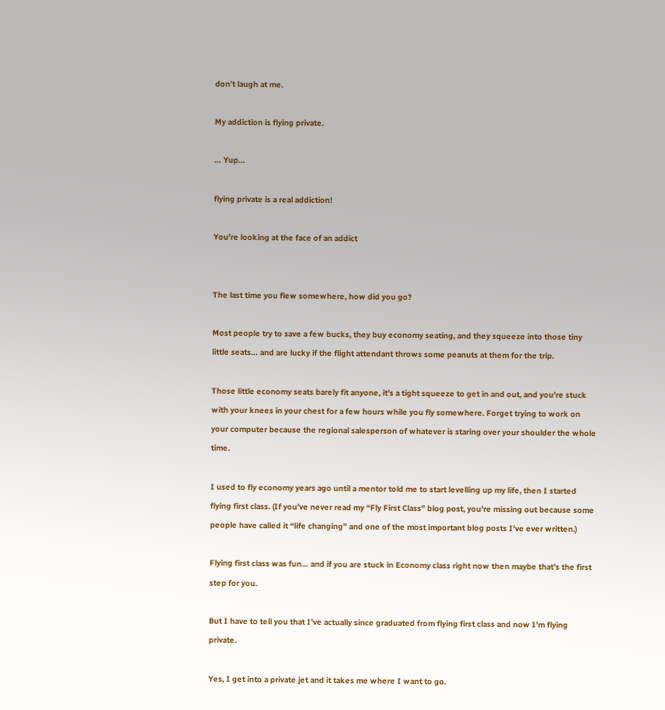don’t laugh at me.

My addiction is flying private.

… Yup…

flying private is a real addiction!

You’re looking at the face of an addict


The last time you flew somewhere, how did you go?

Most people try to save a few bucks, they buy economy seating, and they squeeze into those tiny little seats… and are lucky if the flight attendant throws some peanuts at them for the trip.

Those little economy seats barely fit anyone, it’s a tight squeeze to get in and out, and you’re stuck with your knees in your chest for a few hours while you fly somewhere. Forget trying to work on your computer because the regional salesperson of whatever is staring over your shoulder the whole time.

I used to fly economy years ago until a mentor told me to start levelling up my life, then I started flying first class. (If you’ve never read my “Fly First Class” blog post, you’re missing out because some people have called it “life changing” and one of the most important blog posts I’ve ever written.)

Flying first class was fun… and if you are stuck in Economy class right now then maybe that’s the first step for you.

But I have to tell you that I’ve actually since graduated from flying first class and now I’m flying private.

Yes, I get into a private jet and it takes me where I want to go.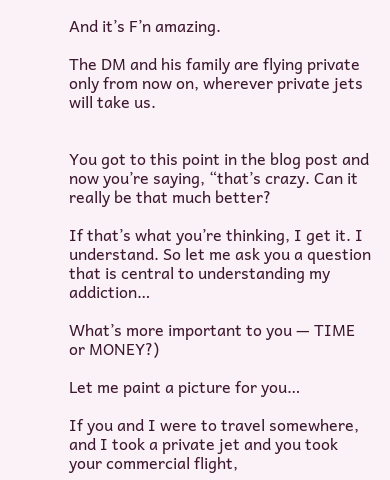And it’s F’n amazing.

The DM and his family are flying private only from now on, wherever private jets will take us.


You got to this point in the blog post and now you’re saying, “that’s crazy. Can it really be that much better?

If that’s what you’re thinking, I get it. I understand. So let me ask you a question that is central to understanding my addiction…

What’s more important to you — TIME or MONEY?)

Let me paint a picture for you…

If you and I were to travel somewhere, and I took a private jet and you took your commercial flight,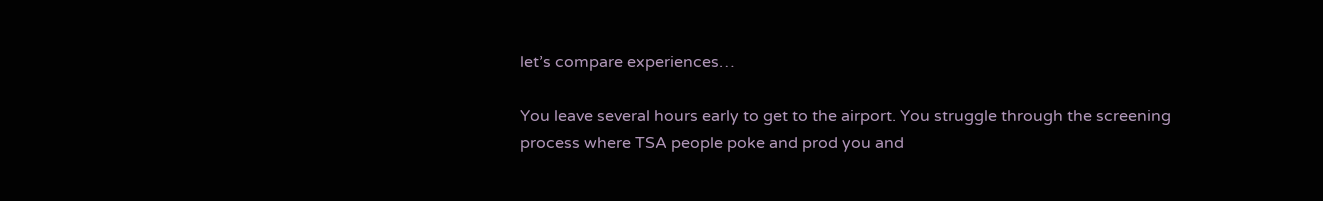let’s compare experiences…

You leave several hours early to get to the airport. You struggle through the screening process where TSA people poke and prod you and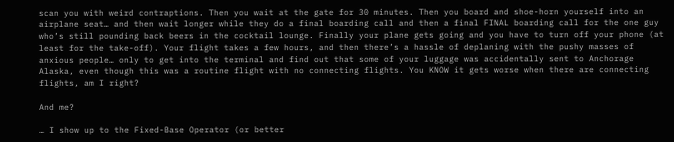scan you with weird contraptions. Then you wait at the gate for 30 minutes. Then you board and shoe-horn yourself into an airplane seat… and then wait longer while they do a final boarding call and then a final FINAL boarding call for the one guy who’s still pounding back beers in the cocktail lounge. Finally your plane gets going and you have to turn off your phone (at least for the take-off). Your flight takes a few hours, and then there’s a hassle of deplaning with the pushy masses of anxious people… only to get into the terminal and find out that some of your luggage was accidentally sent to Anchorage Alaska, even though this was a routine flight with no connecting flights. You KNOW it gets worse when there are connecting flights, am I right?

And me?

… I show up to the Fixed-Base Operator (or better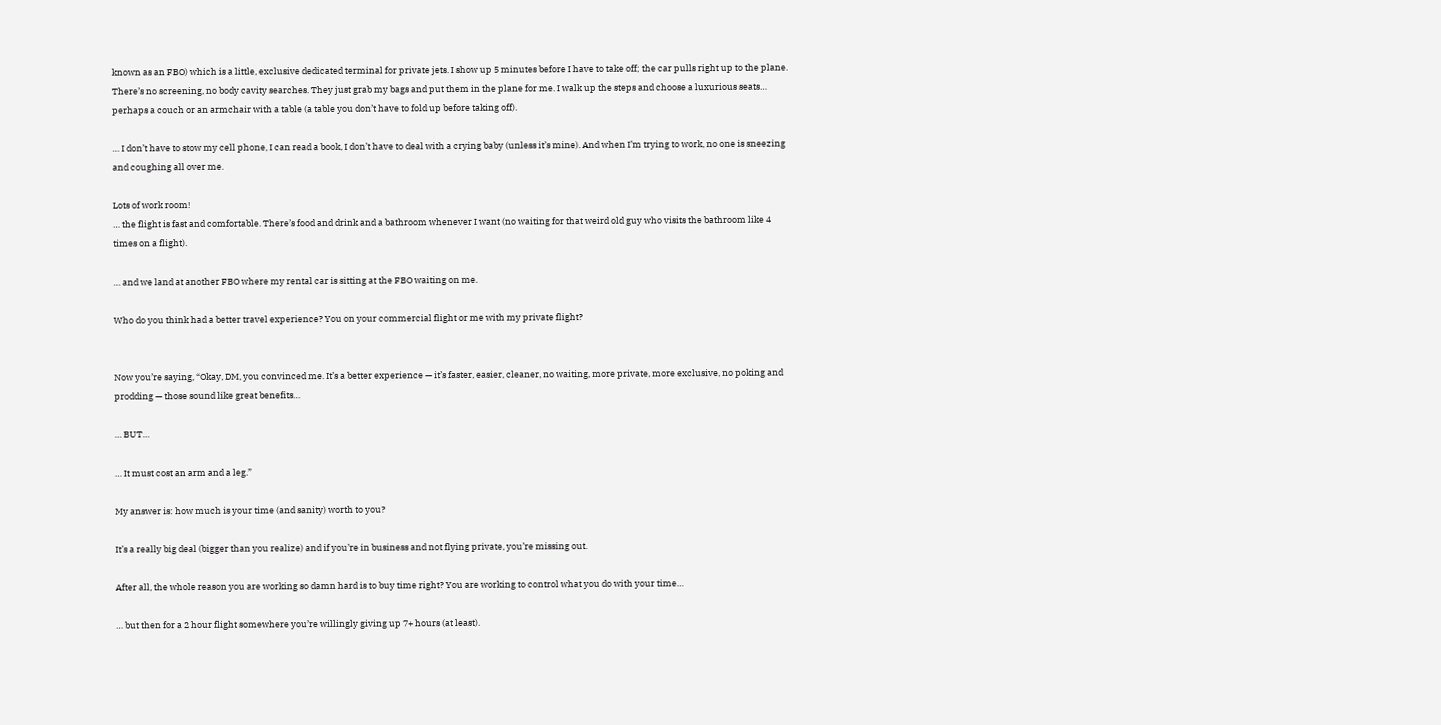known as an FBO) which is a little, exclusive dedicated terminal for private jets. I show up 5 minutes before I have to take off; the car pulls right up to the plane. There’s no screening, no body cavity searches. They just grab my bags and put them in the plane for me. I walk up the steps and choose a luxurious seats… perhaps a couch or an armchair with a table (a table you don’t have to fold up before taking off).

… I don’t have to stow my cell phone, I can read a book, I don’t have to deal with a crying baby (unless it’s mine). And when I’m trying to work, no one is sneezing and coughing all over me.

Lots of work room!
… the flight is fast and comfortable. There’s food and drink and a bathroom whenever I want (no waiting for that weird old guy who visits the bathroom like 4 times on a flight).

… and we land at another FBO where my rental car is sitting at the FBO waiting on me.

Who do you think had a better travel experience? You on your commercial flight or me with my private flight?


Now you’re saying, “Okay, DM, you convinced me. It’s a better experience — it’s faster, easier, cleaner, no waiting, more private, more exclusive, no poking and prodding — those sound like great benefits…

… BUT…

… It must cost an arm and a leg.”

My answer is: how much is your time (and sanity) worth to you?

It’s a really big deal (bigger than you realize) and if you’re in business and not flying private, you’re missing out.

After all, the whole reason you are working so damn hard is to buy time right? You are working to control what you do with your time…

… but then for a 2 hour flight somewhere you’re willingly giving up 7+ hours (at least).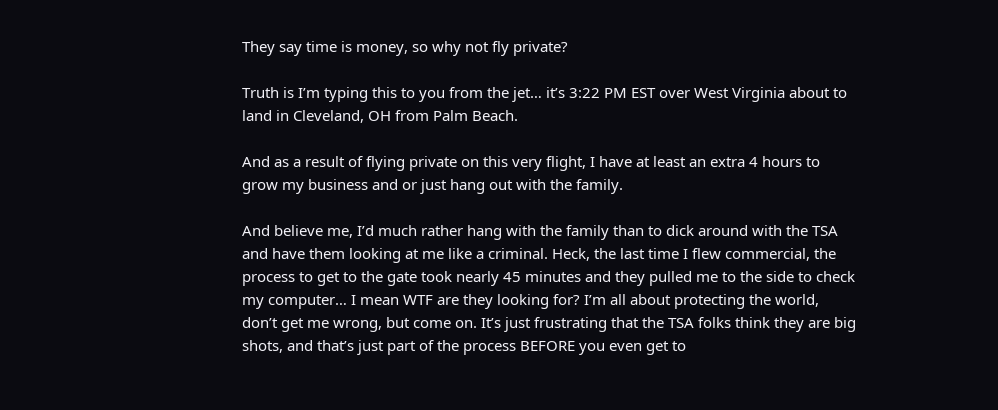They say time is money, so why not fly private?

Truth is I’m typing this to you from the jet… it’s 3:22 PM EST over West Virginia about to land in Cleveland, OH from Palm Beach.

And as a result of flying private on this very flight, I have at least an extra 4 hours to grow my business and or just hang out with the family.

And believe me, I’d much rather hang with the family than to dick around with the TSA and have them looking at me like a criminal. Heck, the last time I flew commercial, the process to get to the gate took nearly 45 minutes and they pulled me to the side to check my computer… I mean WTF are they looking for? I’m all about protecting the world, don’t get me wrong, but come on. It’s just frustrating that the TSA folks think they are big shots, and that’s just part of the process BEFORE you even get to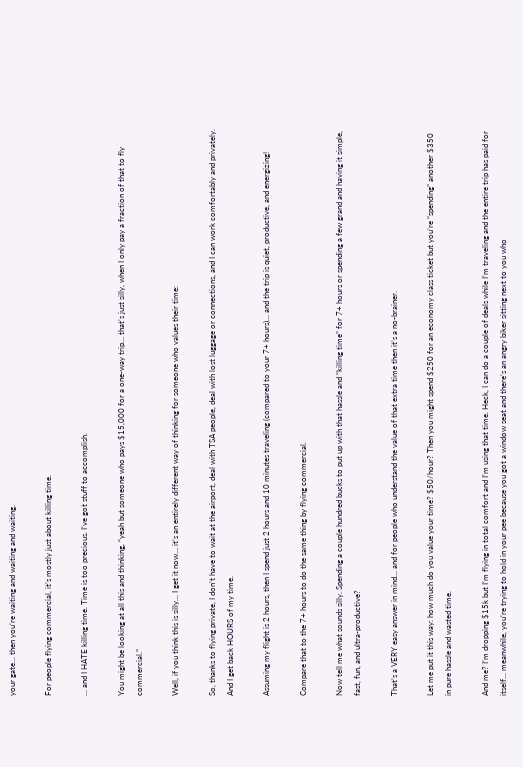your gate… then you’re waiting and waiting and waiting.

For people flying commercial, it’s mostly just about killing time.

… and I HATE killing time. Time is too precious. I’ve got stuff to accomplish.

You might be looking at all this and thinking, “yeah but someone who pays $15,000 for a one-way trip… that’s just silly, when I only pay a fraction of that to fly commercial.”

Well, if you think this is silly… I get it now… it’s an entirely different way of thinking for someone who values their time:

So, thanks to flying private, I don’t have to wait at the airport, deal with TSA people, deal with lost luggage or connections, and I can work comfortably and privately. And I get back HOURS of my time.

Assuming my flight is 2 hours, then I spend just 2 hours and 10 minutes traveling (compared to your 7+ hours)… and the trip is quiet, productive, and energizing!

Compare that to the 7+ hours to do the same thing by flying commercial.

Now tell me what sounds silly. Spending a couple hundred bucks to put up with that hassle and “killing time” for 7+ hours or spending a few grand and having it simple, fast, fun, and ultra-productive?

That’s a VERY easy answer in mind… and for people who understand the value of that extra time then it’s a no-brainer.

Let me put it this way: how much do you value your time? $50/hour? Then you might spend $250 for an economy class ticket but you’re “spending” another $350 in pure hassle and wasted time.

And me? I’m dropping $15k but I’m flying in total comfort and I’m using that time. Heck, I can do a couple of deals while I’m traveling and the entire trip has paid for itself… meanwhile, you’re trying to hold in your pee because you got a window seat and there’s an angry biker sitting next to you who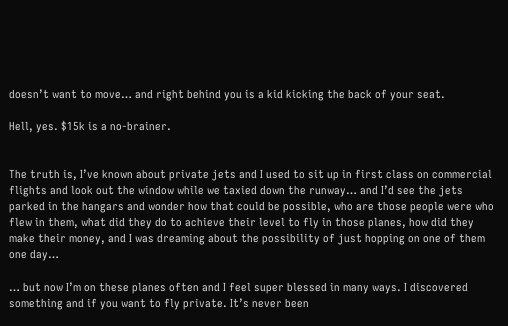doesn’t want to move… and right behind you is a kid kicking the back of your seat.

Hell, yes. $15k is a no-brainer.


The truth is, I’ve known about private jets and I used to sit up in first class on commercial flights and look out the window while we taxied down the runway… and I’d see the jets parked in the hangars and wonder how that could be possible, who are those people were who flew in them, what did they do to achieve their level to fly in those planes, how did they make their money, and I was dreaming about the possibility of just hopping on one of them one day…

… but now I’m on these planes often and I feel super blessed in many ways. I discovered something and if you want to fly private. It’s never been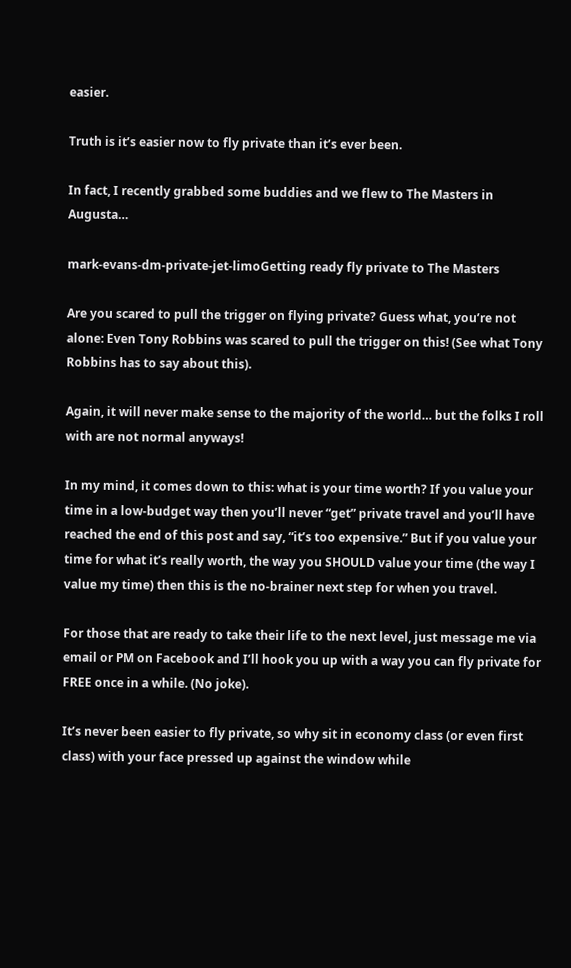easier.

Truth is it’s easier now to fly private than it’s ever been.

In fact, I recently grabbed some buddies and we flew to The Masters in Augusta…

mark-evans-dm-private-jet-limoGetting ready fly private to The Masters

Are you scared to pull the trigger on flying private? Guess what, you’re not alone: Even Tony Robbins was scared to pull the trigger on this! (See what Tony Robbins has to say about this).

Again, it will never make sense to the majority of the world… but the folks I roll with are not normal anyways!

In my mind, it comes down to this: what is your time worth? If you value your time in a low-budget way then you’ll never “get” private travel and you’ll have reached the end of this post and say, “it’s too expensive.” But if you value your time for what it’s really worth, the way you SHOULD value your time (the way I value my time) then this is the no-brainer next step for when you travel.

For those that are ready to take their life to the next level, just message me via email or PM on Facebook and I’ll hook you up with a way you can fly private for FREE once in a while. (No joke).

It’s never been easier to fly private, so why sit in economy class (or even first class) with your face pressed up against the window while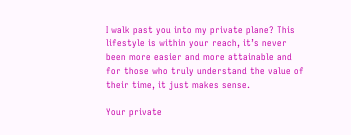I walk past you into my private plane? This lifestyle is within your reach, it’s never been more easier and more attainable and for those who truly understand the value of their time, it just makes sense.

Your private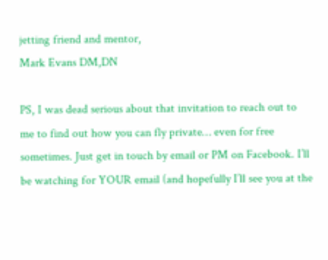jetting friend and mentor,
Mark Evans DM,DN

PS, I was dead serious about that invitation to reach out to me to find out how you can fly private… even for free sometimes. Just get in touch by email or PM on Facebook. I’ll be watching for YOUR email (and hopefully I’ll see you at the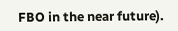FBO in the near future).